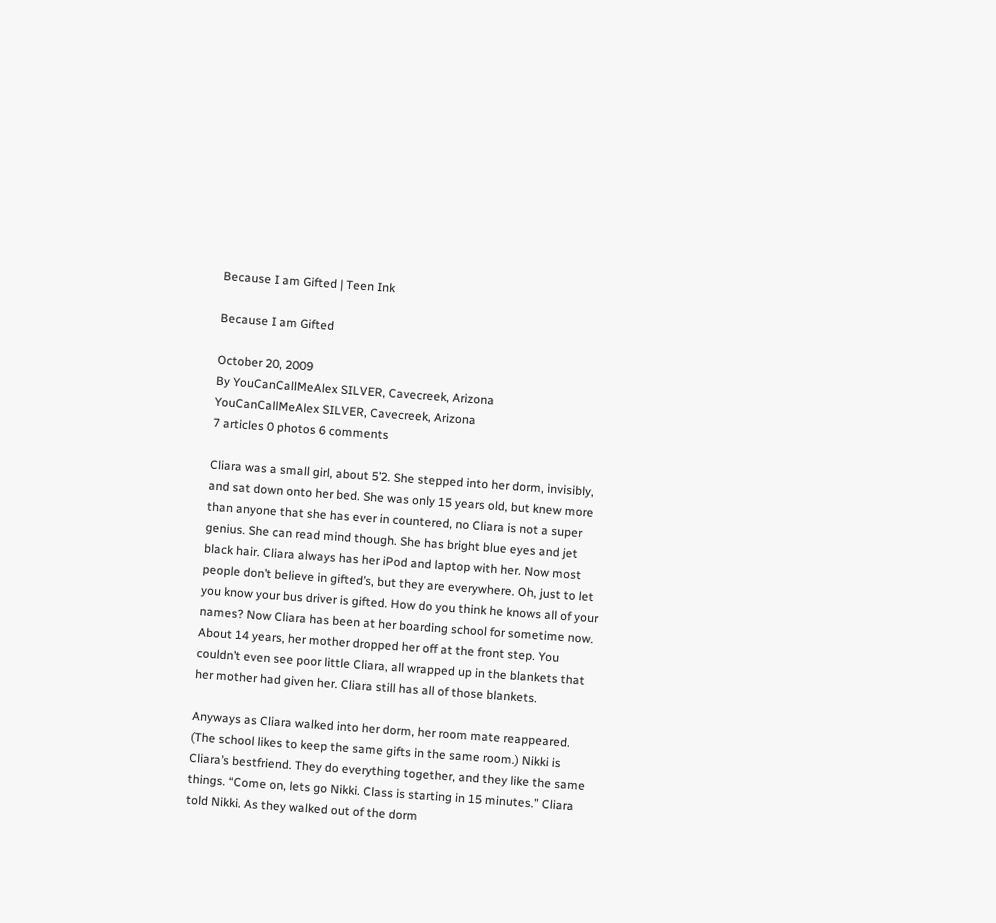Because I am Gifted | Teen Ink

Because I am Gifted

October 20, 2009
By YouCanCallMeAlex SILVER, Cavecreek, Arizona
YouCanCallMeAlex SILVER, Cavecreek, Arizona
7 articles 0 photos 6 comments

Cliara was a small girl, about 5’2. She stepped into her dorm, invisibly, and sat down onto her bed. She was only 15 years old, but knew more than anyone that she has ever in countered, no Cliara is not a super genius. She can read mind though. She has bright blue eyes and jet black hair. Cliara always has her iPod and laptop with her. Now most people don’t believe in gifted’s, but they are everywhere. Oh, just to let you know your bus driver is gifted. How do you think he knows all of your names? Now Cliara has been at her boarding school for sometime now. About 14 years, her mother dropped her off at the front step. You couldn’t even see poor little Cliara, all wrapped up in the blankets that her mother had given her. Cliara still has all of those blankets.

Anyways as Cliara walked into her dorm, her room mate reappeared. (The school likes to keep the same gifts in the same room.) Nikki is Cliara’s bestfriend. They do everything together, and they like the same things. “Come on, lets go Nikki. Class is starting in 15 minutes.” Cliara told Nikki. As they walked out of the dorm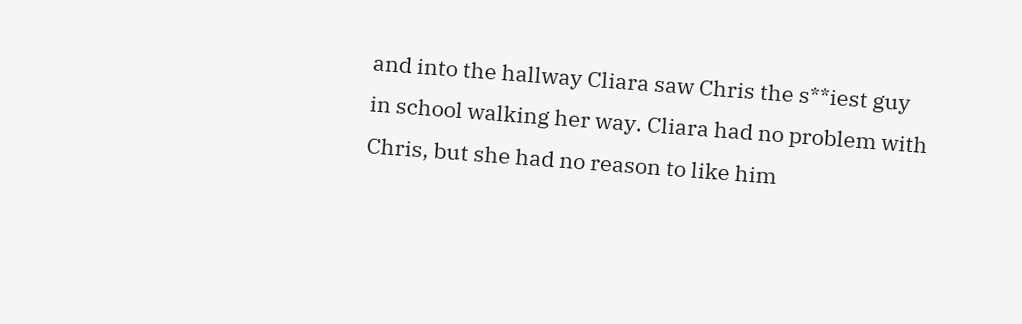and into the hallway Cliara saw Chris the s**iest guy in school walking her way. Cliara had no problem with Chris, but she had no reason to like him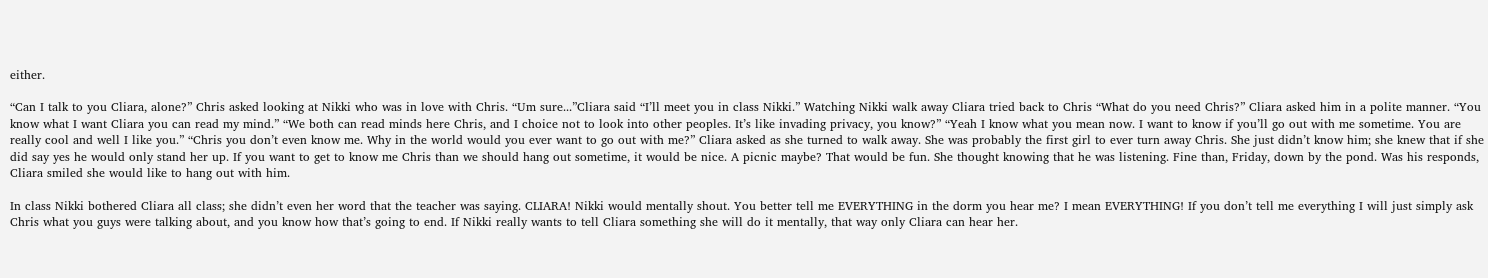either.

“Can I talk to you Cliara, alone?” Chris asked looking at Nikki who was in love with Chris. “Um sure...”Cliara said “I’ll meet you in class Nikki.” Watching Nikki walk away Cliara tried back to Chris “What do you need Chris?” Cliara asked him in a polite manner. “You know what I want Cliara you can read my mind.” “We both can read minds here Chris, and I choice not to look into other peoples. It’s like invading privacy, you know?” “Yeah I know what you mean now. I want to know if you’ll go out with me sometime. You are really cool and well I like you.” “Chris you don’t even know me. Why in the world would you ever want to go out with me?” Cliara asked as she turned to walk away. She was probably the first girl to ever turn away Chris. She just didn’t know him; she knew that if she did say yes he would only stand her up. If you want to get to know me Chris than we should hang out sometime, it would be nice. A picnic maybe? That would be fun. She thought knowing that he was listening. Fine than, Friday, down by the pond. Was his responds, Cliara smiled she would like to hang out with him.

In class Nikki bothered Cliara all class; she didn’t even her word that the teacher was saying. CLIARA! Nikki would mentally shout. You better tell me EVERYTHING in the dorm you hear me? I mean EVERYTHING! If you don’t tell me everything I will just simply ask Chris what you guys were talking about, and you know how that’s going to end. If Nikki really wants to tell Cliara something she will do it mentally, that way only Cliara can hear her.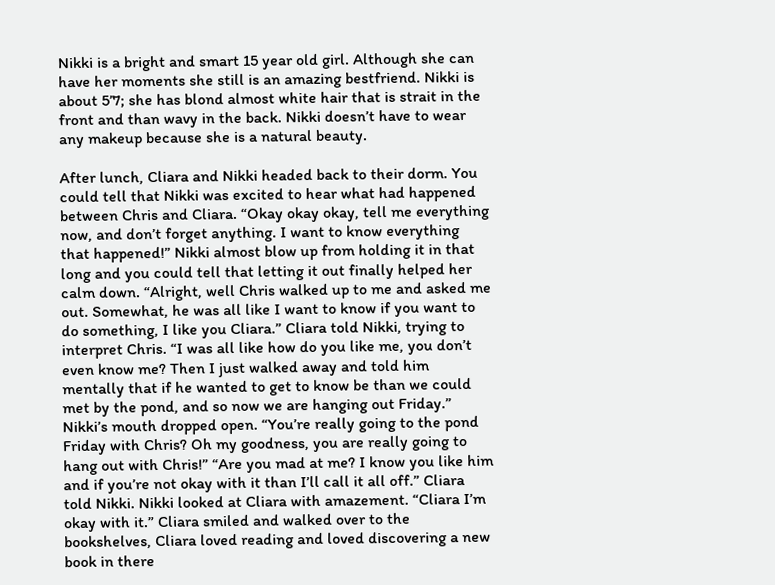Nikki is a bright and smart 15 year old girl. Although she can have her moments she still is an amazing bestfriend. Nikki is about 5’7; she has blond almost white hair that is strait in the front and than wavy in the back. Nikki doesn’t have to wear any makeup because she is a natural beauty.

After lunch, Cliara and Nikki headed back to their dorm. You could tell that Nikki was excited to hear what had happened between Chris and Cliara. “Okay okay okay, tell me everything now, and don’t forget anything. I want to know everything that happened!” Nikki almost blow up from holding it in that long and you could tell that letting it out finally helped her calm down. “Alright, well Chris walked up to me and asked me out. Somewhat, he was all like I want to know if you want to do something, I like you Cliara.” Cliara told Nikki, trying to interpret Chris. “I was all like how do you like me, you don’t even know me? Then I just walked away and told him mentally that if he wanted to get to know be than we could met by the pond, and so now we are hanging out Friday.” Nikki’s mouth dropped open. “You’re really going to the pond Friday with Chris? Oh my goodness, you are really going to hang out with Chris!” “Are you mad at me? I know you like him and if you’re not okay with it than I’ll call it all off.” Cliara told Nikki. Nikki looked at Cliara with amazement. “Cliara I’m okay with it.” Cliara smiled and walked over to the bookshelves, Cliara loved reading and loved discovering a new book in there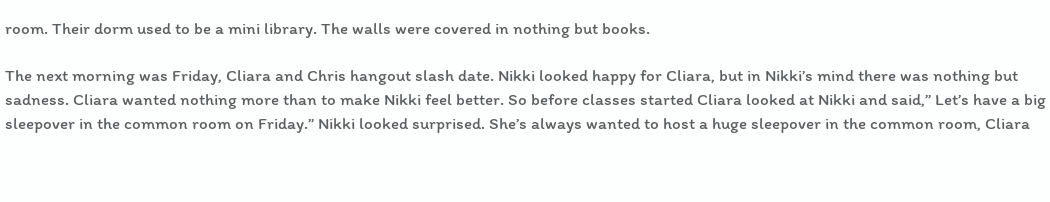room. Their dorm used to be a mini library. The walls were covered in nothing but books.

The next morning was Friday, Cliara and Chris hangout slash date. Nikki looked happy for Cliara, but in Nikki’s mind there was nothing but sadness. Cliara wanted nothing more than to make Nikki feel better. So before classes started Cliara looked at Nikki and said,” Let’s have a big sleepover in the common room on Friday.” Nikki looked surprised. She’s always wanted to host a huge sleepover in the common room, Cliara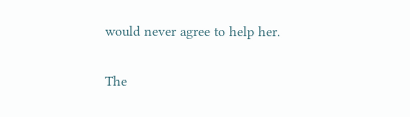would never agree to help her.

The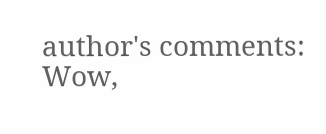author's comments:
Wow,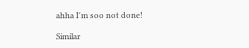ahha I'm soo not done!

Similar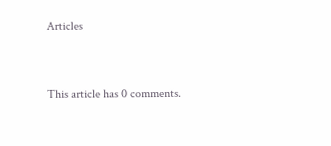Articles


This article has 0 comments.